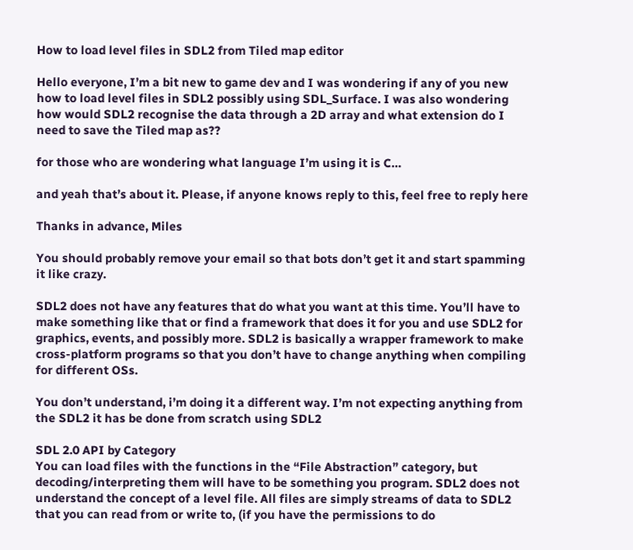How to load level files in SDL2 from Tiled map editor

Hello everyone, I’m a bit new to game dev and I was wondering if any of you new how to load level files in SDL2 possibly using SDL_Surface. I was also wondering how would SDL2 recognise the data through a 2D array and what extension do I need to save the Tiled map as??

for those who are wondering what language I’m using it is C…

and yeah that’s about it. Please, if anyone knows reply to this, feel free to reply here

Thanks in advance, Miles

You should probably remove your email so that bots don’t get it and start spamming it like crazy.

SDL2 does not have any features that do what you want at this time. You’ll have to make something like that or find a framework that does it for you and use SDL2 for graphics, events, and possibly more. SDL2 is basically a wrapper framework to make cross-platform programs so that you don’t have to change anything when compiling for different OSs.

You don’t understand, i’m doing it a different way. I’m not expecting anything from the SDL2 it has be done from scratch using SDL2

SDL 2.0 API by Category
You can load files with the functions in the “File Abstraction” category, but decoding/interpreting them will have to be something you program. SDL2 does not understand the concept of a level file. All files are simply streams of data to SDL2 that you can read from or write to, (if you have the permissions to do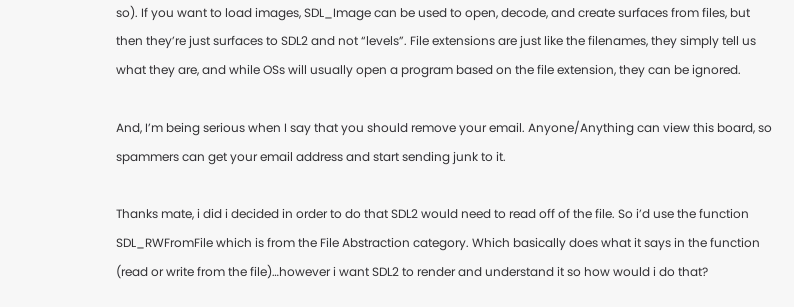so). If you want to load images, SDL_Image can be used to open, decode, and create surfaces from files, but then they’re just surfaces to SDL2 and not “levels”. File extensions are just like the filenames, they simply tell us what they are, and while OSs will usually open a program based on the file extension, they can be ignored.

And, I’m being serious when I say that you should remove your email. Anyone/Anything can view this board, so spammers can get your email address and start sending junk to it.

Thanks mate, i did i decided in order to do that SDL2 would need to read off of the file. So i’d use the function SDL_RWFromFile which is from the File Abstraction category. Which basically does what it says in the function (read or write from the file)…however i want SDL2 to render and understand it so how would i do that?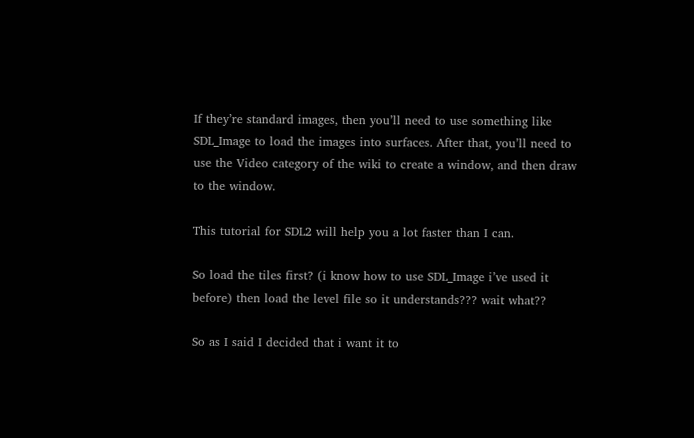If they’re standard images, then you’ll need to use something like SDL_Image to load the images into surfaces. After that, you’ll need to use the Video category of the wiki to create a window, and then draw to the window.

This tutorial for SDL2 will help you a lot faster than I can.

So load the tiles first? (i know how to use SDL_Image i’ve used it before) then load the level file so it understands??? wait what??

So as I said I decided that i want it to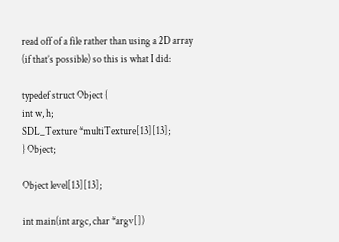read off of a file rather than using a 2D array (if that’s possible) so this is what I did:

typedef struct Object {
int w, h;
SDL_Texture *multiTexture[13][13];
} Object;

Object level[13][13];

int main(int argc, char *argv[])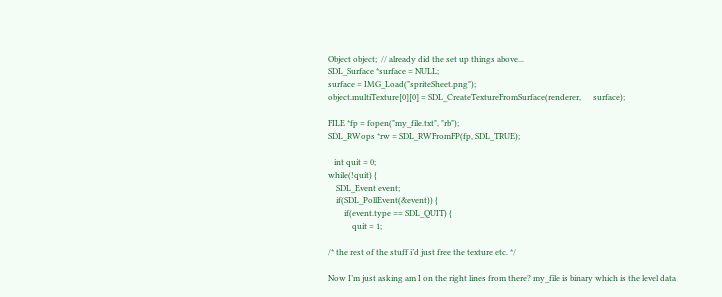Object object;  // already did the set up things above...
SDL_Surface *surface = NULL;
surface = IMG_Load("spriteSheet.png");
object.multiTexture[0][0] = SDL_CreateTextureFromSurface(renderer,      surface);

FILE *fp = fopen("my_file.txt", "rb");
SDL_RWops *rw = SDL_RWFromFP(fp, SDL_TRUE);

   int quit = 0;
while(!quit) {
    SDL_Event event;
    if(SDL_PollEvent(&event)) {
        if(event.type == SDL_QUIT) {
            quit = 1;

/* the rest of the stuff i’d just free the texture etc. */

Now I’m just asking am I on the right lines from there? my_file is binary which is the level data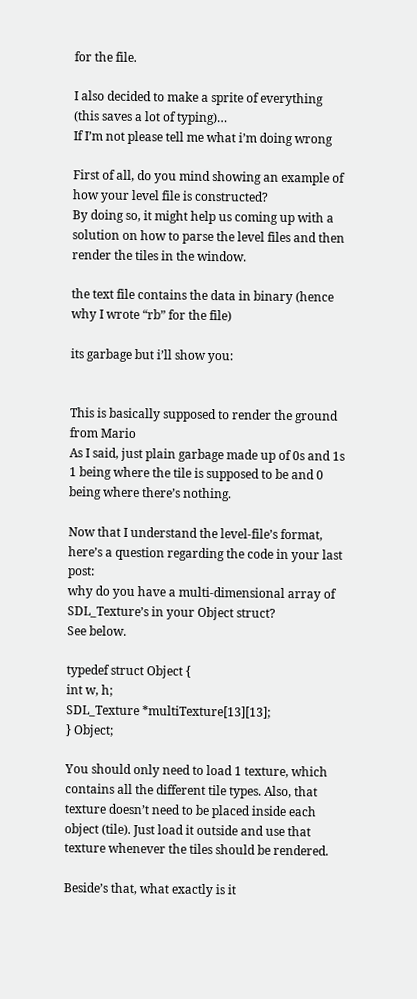for the file.

I also decided to make a sprite of everything (this saves a lot of typing)…
If I’m not please tell me what i’m doing wrong

First of all, do you mind showing an example of how your level file is constructed?
By doing so, it might help us coming up with a solution on how to parse the level files and then render the tiles in the window.

the text file contains the data in binary (hence why I wrote “rb” for the file)

its garbage but i’ll show you:


This is basically supposed to render the ground from Mario
As I said, just plain garbage made up of 0s and 1s 1 being where the tile is supposed to be and 0 being where there’s nothing.

Now that I understand the level-file’s format, here’s a question regarding the code in your last post:
why do you have a multi-dimensional array of SDL_Texture’s in your Object struct?
See below.

typedef struct Object {
int w, h;
SDL_Texture *multiTexture[13][13];
} Object;

You should only need to load 1 texture, which contains all the different tile types. Also, that texture doesn’t need to be placed inside each object (tile). Just load it outside and use that texture whenever the tiles should be rendered.

Beside’s that, what exactly is it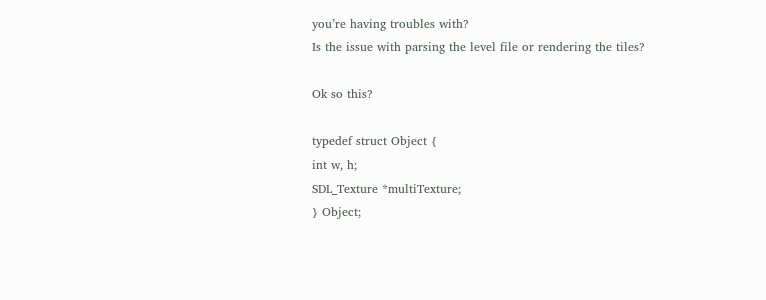you’re having troubles with?
Is the issue with parsing the level file or rendering the tiles?

Ok so this?

typedef struct Object {
int w, h;
SDL_Texture *multiTexture;
} Object;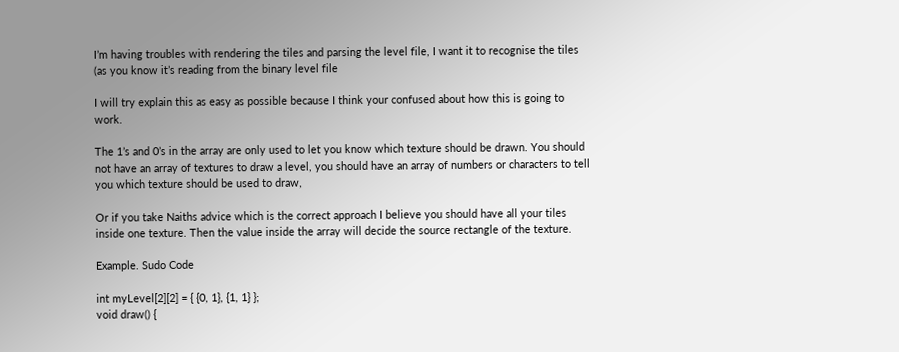I’m having troubles with rendering the tiles and parsing the level file, I want it to recognise the tiles (as you know it’s reading from the binary level file

I will try explain this as easy as possible because I think your confused about how this is going to work.

The 1’s and 0’s in the array are only used to let you know which texture should be drawn. You should not have an array of textures to draw a level, you should have an array of numbers or characters to tell you which texture should be used to draw,

Or if you take Naiths advice which is the correct approach I believe you should have all your tiles inside one texture. Then the value inside the array will decide the source rectangle of the texture.

Example. Sudo Code

int myLevel[2][2] = { {0, 1}, {1, 1} };
void draw() {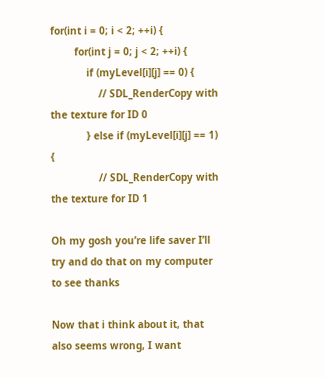for(int i = 0; i < 2; ++i) {
        for(int j = 0; j < 2; ++i) {
            if (myLevel[i][j] == 0) {
                // SDL_RenderCopy with the texture for ID 0
            } else if (myLevel[i][j] == 1) {
                // SDL_RenderCopy with the texture for ID 1

Oh my gosh you’re life saver I’ll try and do that on my computer to see thanks

Now that i think about it, that also seems wrong, I want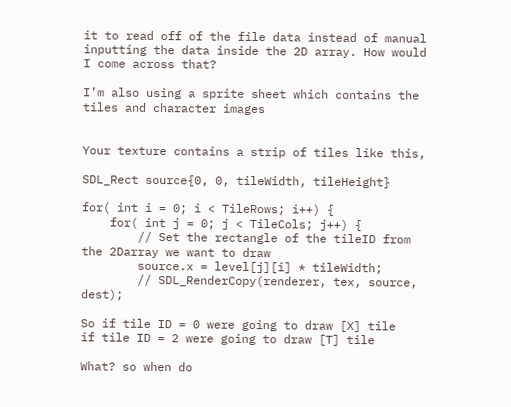it to read off of the file data instead of manual inputting the data inside the 2D array. How would I come across that?

I’m also using a sprite sheet which contains the tiles and character images


Your texture contains a strip of tiles like this,

SDL_Rect source{0, 0, tileWidth, tileHeight}

for( int i = 0; i < TileRows; i++) {
    for( int j = 0; j < TileCols; j++) {
        // Set the rectangle of the tileID from the 2Darray we want to draw
        source.x = level[j][i] * tileWidth;
        // SDL_RenderCopy(renderer, tex, source, dest);

So if tile ID = 0 were going to draw [X] tile
if tile ID = 2 were going to draw [T] tile

What? so when do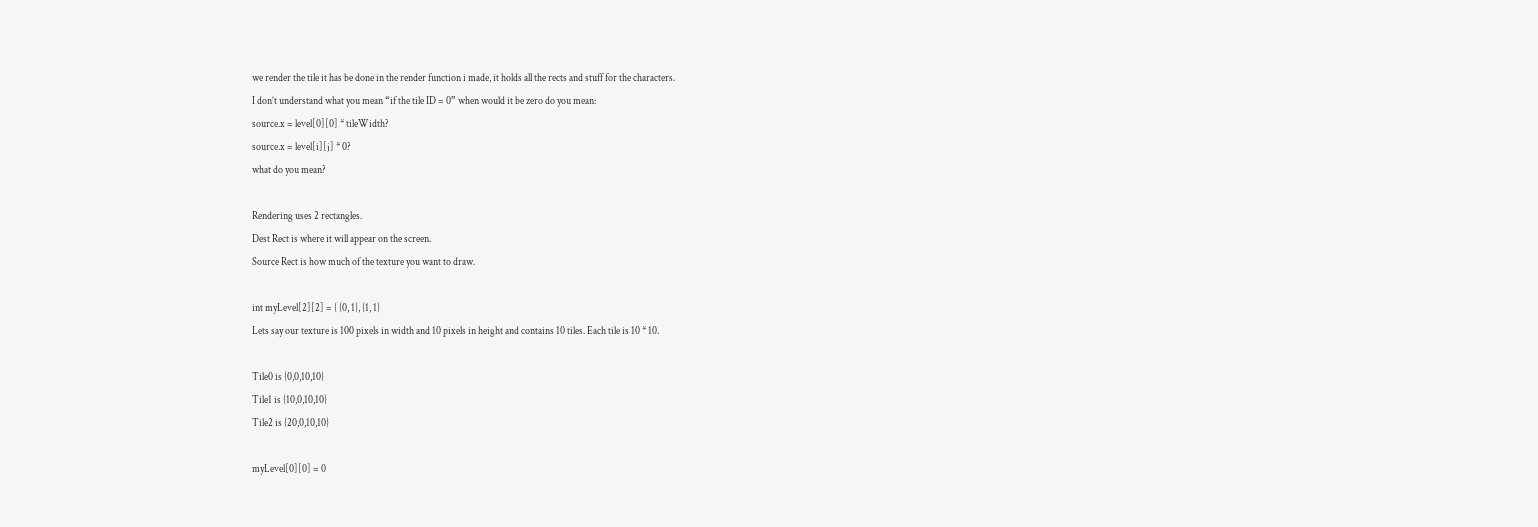we render the tile it has be done in the render function i made, it holds all the rects and stuff for the characters.
I don’t understand what you mean “if the tile ID = 0” when would it be zero do you mean:
source.x = level[0][0] * tileWidth?
source.x = level[i][j] * 0?
what do you mean?

Rendering uses 2 rectangles.
Dest Rect is where it will appear on the screen.
Source Rect is how much of the texture you want to draw.

int myLevel[2][2] = { {0, 1}, {1, 1}
Lets say our texture is 100 pixels in width and 10 pixels in height and contains 10 tiles. Each tile is 10 * 10.

Tile0 is {0,0,10,10}
Tile1 is {10,0,10,10}
Tile2 is {20,0,10,10}

myLevel[0][0] = 0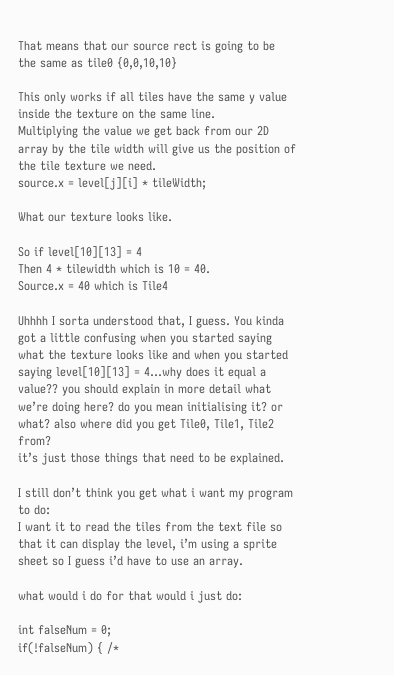That means that our source rect is going to be
the same as tile0 {0,0,10,10}

This only works if all tiles have the same y value inside the texture on the same line.
Multiplying the value we get back from our 2D array by the tile width will give us the position of the tile texture we need.
source.x = level[j][i] * tileWidth;

What our texture looks like.

So if level[10][13] = 4
Then 4 * tilewidth which is 10 = 40.
Source.x = 40 which is Tile4

Uhhhh I sorta understood that, I guess. You kinda got a little confusing when you started saying what the texture looks like and when you started saying level[10][13] = 4…why does it equal a value?? you should explain in more detail what we’re doing here? do you mean initialising it? or what? also where did you get Tile0, Tile1, Tile2 from?
it’s just those things that need to be explained.

I still don’t think you get what i want my program to do:
I want it to read the tiles from the text file so that it can display the level, i’m using a sprite sheet so I guess i’d have to use an array.

what would i do for that would i just do:

int falseNum = 0;
if(!falseNum) { /*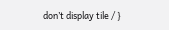don’t display tile / }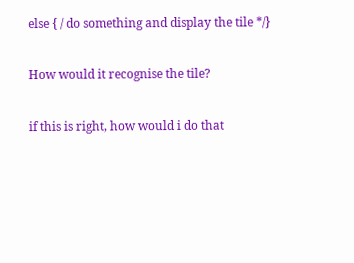else { / do something and display the tile */}

How would it recognise the tile?

if this is right, how would i do that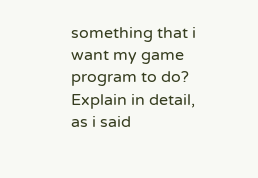something that i want my game program to do?
Explain in detail, as i said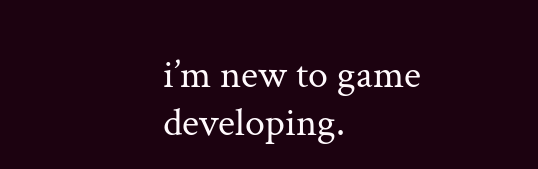i’m new to game developing.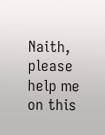Naith, please help me on this